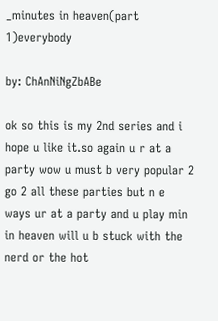_minutes in heaven(part 1)everybody

by: ChAnNiNgZbABe

ok so this is my 2nd series and i hope u like it.so again u r at a party wow u must b very popular 2 go 2 all these parties but n e ways ur at a party and u play min in heaven will u b stuck with the nerd or the hot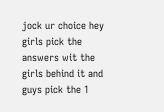jock ur choice hey girls pick the answers wit the girls behind it and guys pick the 1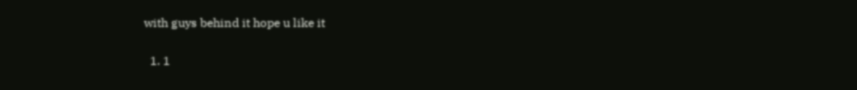with guys behind it hope u like it

  1. 1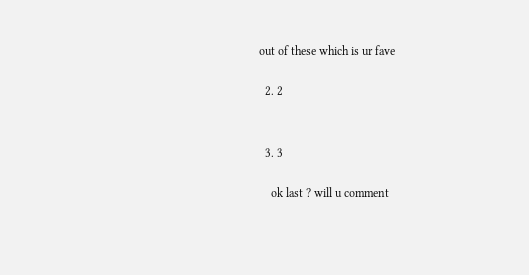out of these which is ur fave

  2. 2


  3. 3

    ok last ? will u comment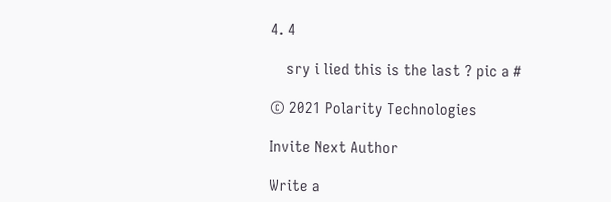4. 4

    sry i lied this is the last ? pic a #

© 2021 Polarity Technologies

Invite Next Author

Write a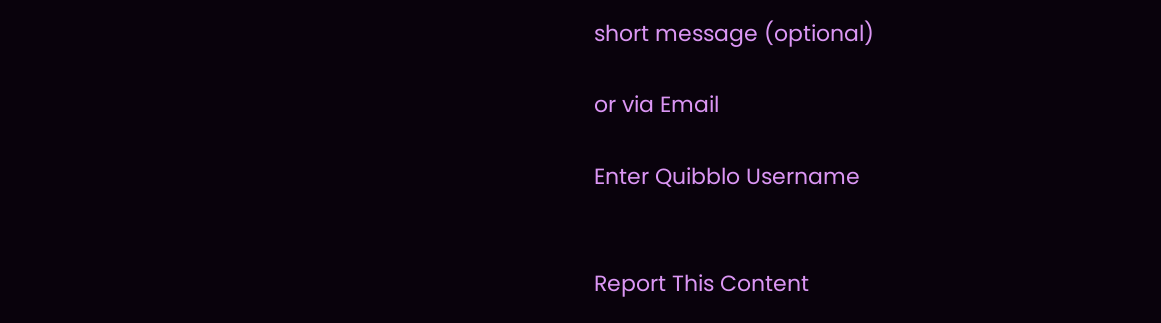short message (optional)

or via Email

Enter Quibblo Username


Report This Content